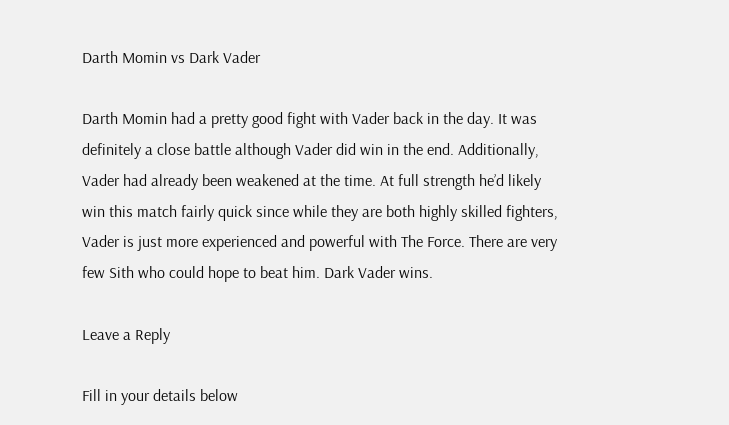Darth Momin vs Dark Vader

Darth Momin had a pretty good fight with Vader back in the day. It was definitely a close battle although Vader did win in the end. Additionally, Vader had already been weakened at the time. At full strength he’d likely win this match fairly quick since while they are both highly skilled fighters, Vader is just more experienced and powerful with The Force. There are very few Sith who could hope to beat him. Dark Vader wins.

Leave a Reply

Fill in your details below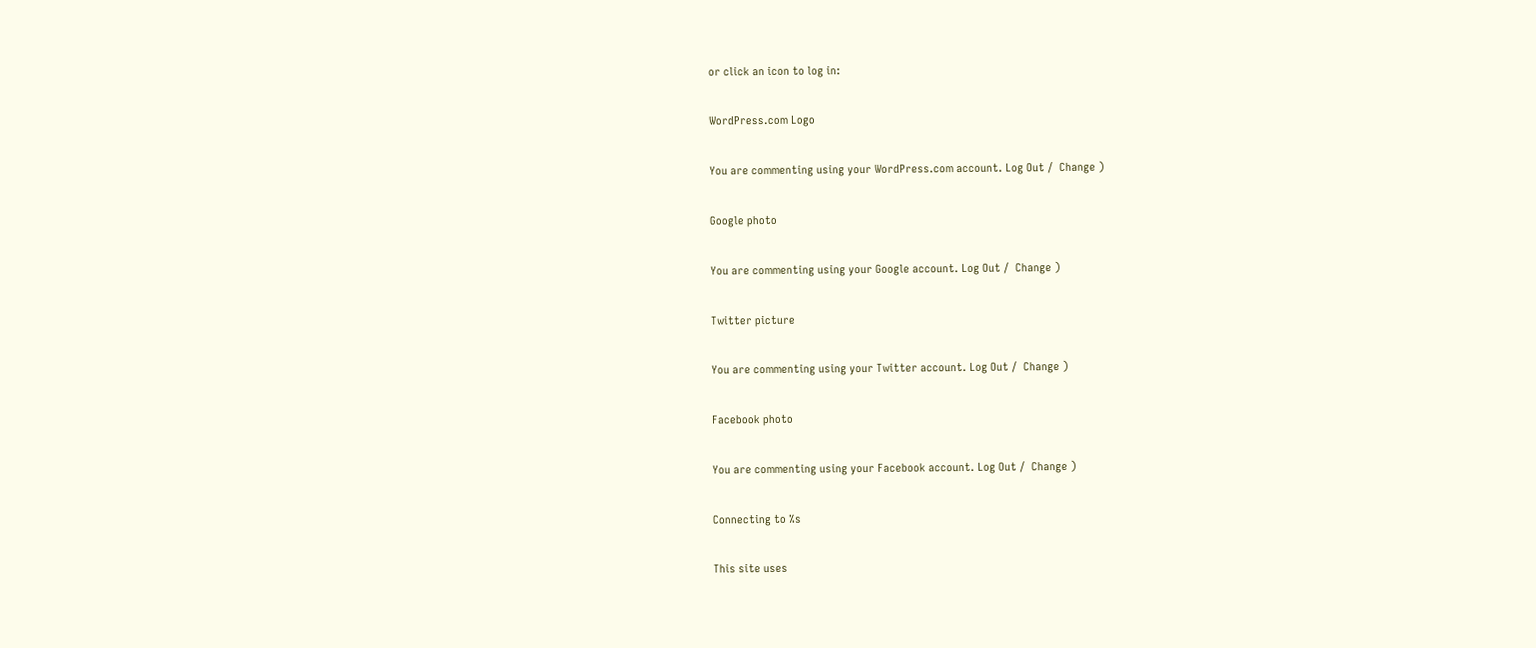or click an icon to log in:

WordPress.com Logo

You are commenting using your WordPress.com account. Log Out /  Change )

Google photo

You are commenting using your Google account. Log Out /  Change )

Twitter picture

You are commenting using your Twitter account. Log Out /  Change )

Facebook photo

You are commenting using your Facebook account. Log Out /  Change )

Connecting to %s

This site uses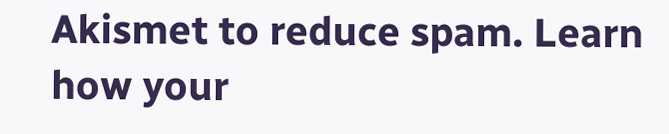Akismet to reduce spam. Learn how your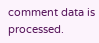comment data is processed.